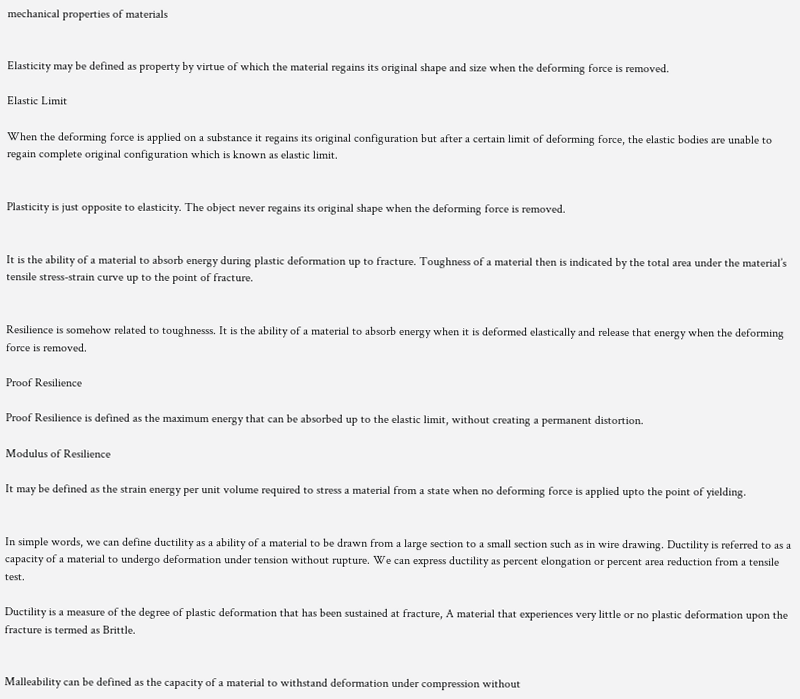mechanical properties of materials


Elasticity may be defined as property by virtue of which the material regains its original shape and size when the deforming force is removed.

Elastic Limit

When the deforming force is applied on a substance it regains its original configuration but after a certain limit of deforming force, the elastic bodies are unable to regain complete original configuration which is known as elastic limit.


Plasticity is just opposite to elasticity. The object never regains its original shape when the deforming force is removed.


It is the ability of a material to absorb energy during plastic deformation up to fracture. Toughness of a material then is indicated by the total area under the material’s tensile stress-strain curve up to the point of fracture.


Resilience is somehow related to toughnesss. It is the ability of a material to absorb energy when it is deformed elastically and release that energy when the deforming force is removed.

Proof Resilience

Proof Resilience is defined as the maximum energy that can be absorbed up to the elastic limit, without creating a permanent distortion.

Modulus of Resilience

It may be defined as the strain energy per unit volume required to stress a material from a state when no deforming force is applied upto the point of yielding.


In simple words, we can define ductility as a ability of a material to be drawn from a large section to a small section such as in wire drawing. Ductility is referred to as a capacity of a material to undergo deformation under tension without rupture. We can express ductility as percent elongation or percent area reduction from a tensile test.

Ductility is a measure of the degree of plastic deformation that has been sustained at fracture, A material that experiences very little or no plastic deformation upon the fracture is termed as Brittle.


Malleability can be defined as the capacity of a material to withstand deformation under compression without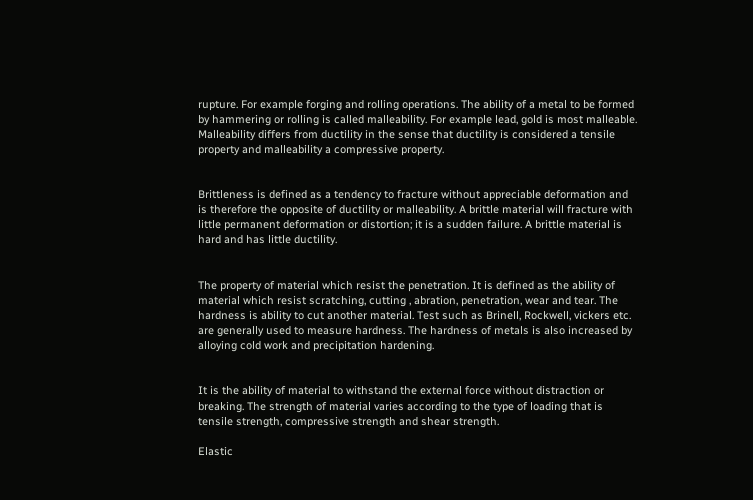rupture. For example forging and rolling operations. The ability of a metal to be formed by hammering or rolling is called malleability. For example lead, gold is most malleable. Malleability differs from ductility in the sense that ductility is considered a tensile property and malleability a compressive property.


Brittleness is defined as a tendency to fracture without appreciable deformation and is therefore the opposite of ductility or malleability. A brittle material will fracture with little permanent deformation or distortion; it is a sudden failure. A brittle material is hard and has little ductility.


The property of material which resist the penetration. It is defined as the ability of material which resist scratching, cutting , abration, penetration, wear and tear. The hardness is ability to cut another material. Test such as Brinell, Rockwell, vickers etc. are generally used to measure hardness. The hardness of metals is also increased by alloying cold work and precipitation hardening.


It is the ability of material to withstand the external force without distraction or breaking. The strength of material varies according to the type of loading that is tensile strength, compressive strength and shear strength.

Elastic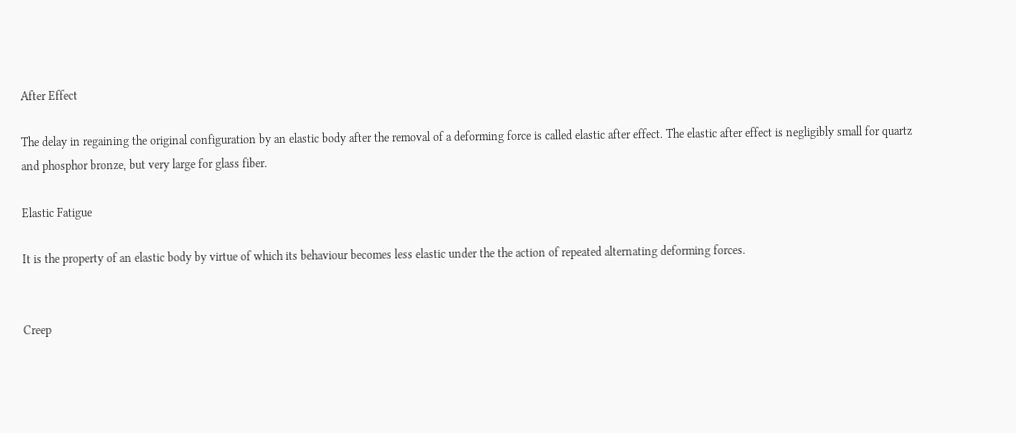After Effect

The delay in regaining the original configuration by an elastic body after the removal of a deforming force is called elastic after effect. The elastic after effect is negligibly small for quartz and phosphor bronze, but very large for glass fiber.

Elastic Fatigue

It is the property of an elastic body by virtue of which its behaviour becomes less elastic under the the action of repeated alternating deforming forces.


Creep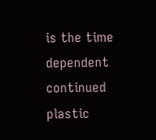is the time dependent continued plastic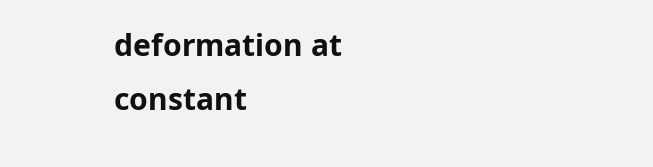deformation at constant